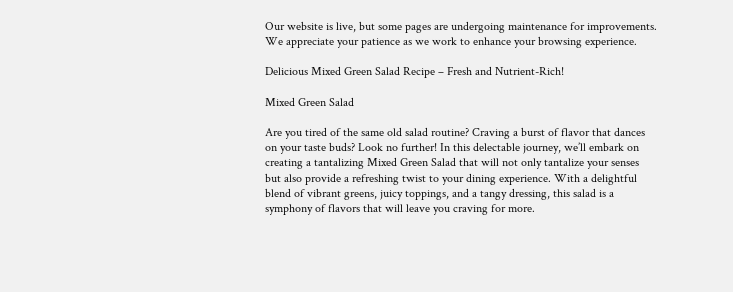Our website is live, but some pages are undergoing maintenance for improvements. We appreciate your patience as we work to enhance your browsing experience.

Delicious Mixed Green Salad Recipe – Fresh and Nutrient-Rich!

Mixed Green Salad

Are you tired of the same old salad routine? Craving a burst of flavor that dances on your taste buds? Look no further! In this delectable journey, we’ll embark on creating a tantalizing Mixed Green Salad that will not only tantalize your senses but also provide a refreshing twist to your dining experience. With a delightful blend of vibrant greens, juicy toppings, and a tangy dressing, this salad is a symphony of flavors that will leave you craving for more.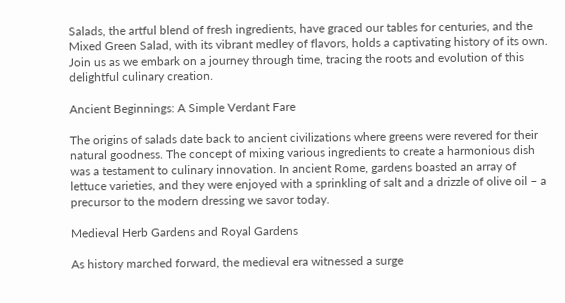Salads, the artful blend of fresh ingredients, have graced our tables for centuries, and the Mixed Green Salad, with its vibrant medley of flavors, holds a captivating history of its own. Join us as we embark on a journey through time, tracing the roots and evolution of this delightful culinary creation.

Ancient Beginnings: A Simple Verdant Fare

The origins of salads date back to ancient civilizations where greens were revered for their natural goodness. The concept of mixing various ingredients to create a harmonious dish was a testament to culinary innovation. In ancient Rome, gardens boasted an array of lettuce varieties, and they were enjoyed with a sprinkling of salt and a drizzle of olive oil – a precursor to the modern dressing we savor today.

Medieval Herb Gardens and Royal Gardens

As history marched forward, the medieval era witnessed a surge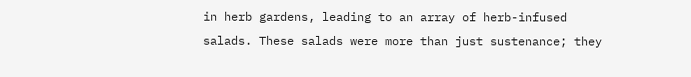in herb gardens, leading to an array of herb-infused salads. These salads were more than just sustenance; they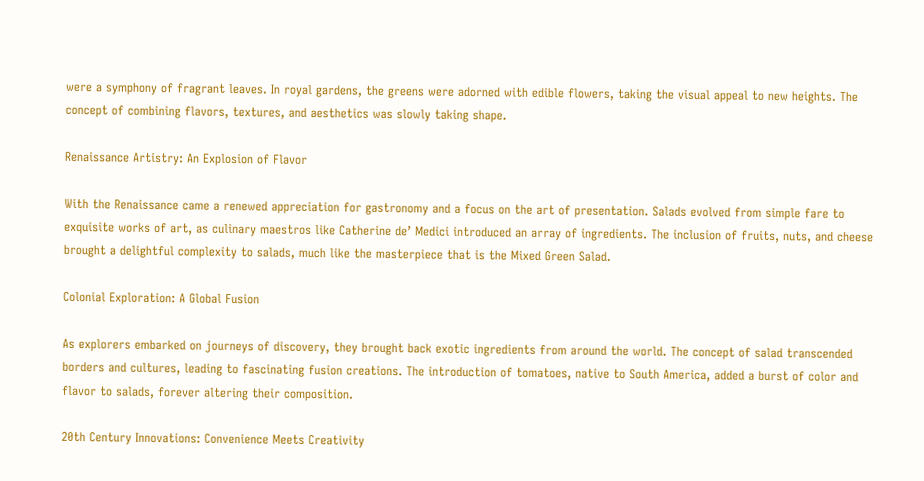were a symphony of fragrant leaves. In royal gardens, the greens were adorned with edible flowers, taking the visual appeal to new heights. The concept of combining flavors, textures, and aesthetics was slowly taking shape.

Renaissance Artistry: An Explosion of Flavor

With the Renaissance came a renewed appreciation for gastronomy and a focus on the art of presentation. Salads evolved from simple fare to exquisite works of art, as culinary maestros like Catherine de’ Medici introduced an array of ingredients. The inclusion of fruits, nuts, and cheese brought a delightful complexity to salads, much like the masterpiece that is the Mixed Green Salad.

Colonial Exploration: A Global Fusion

As explorers embarked on journeys of discovery, they brought back exotic ingredients from around the world. The concept of salad transcended borders and cultures, leading to fascinating fusion creations. The introduction of tomatoes, native to South America, added a burst of color and flavor to salads, forever altering their composition.

20th Century Innovations: Convenience Meets Creativity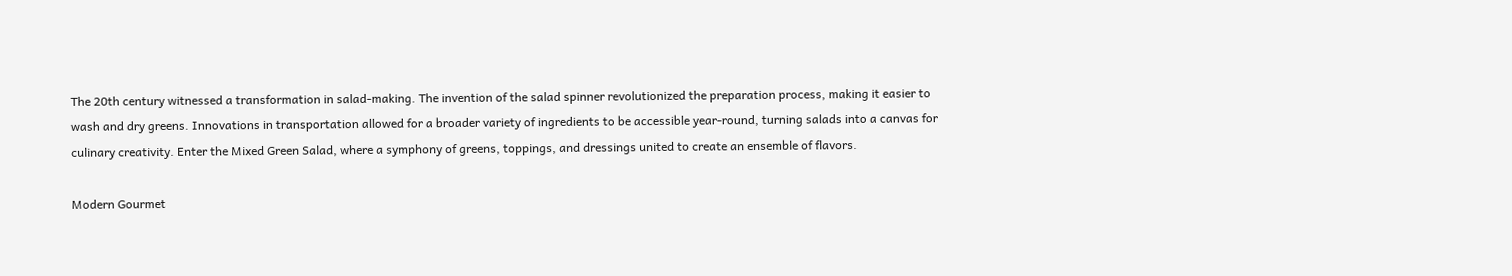The 20th century witnessed a transformation in salad-making. The invention of the salad spinner revolutionized the preparation process, making it easier to wash and dry greens. Innovations in transportation allowed for a broader variety of ingredients to be accessible year-round, turning salads into a canvas for culinary creativity. Enter the Mixed Green Salad, where a symphony of greens, toppings, and dressings united to create an ensemble of flavors.

Modern Gourmet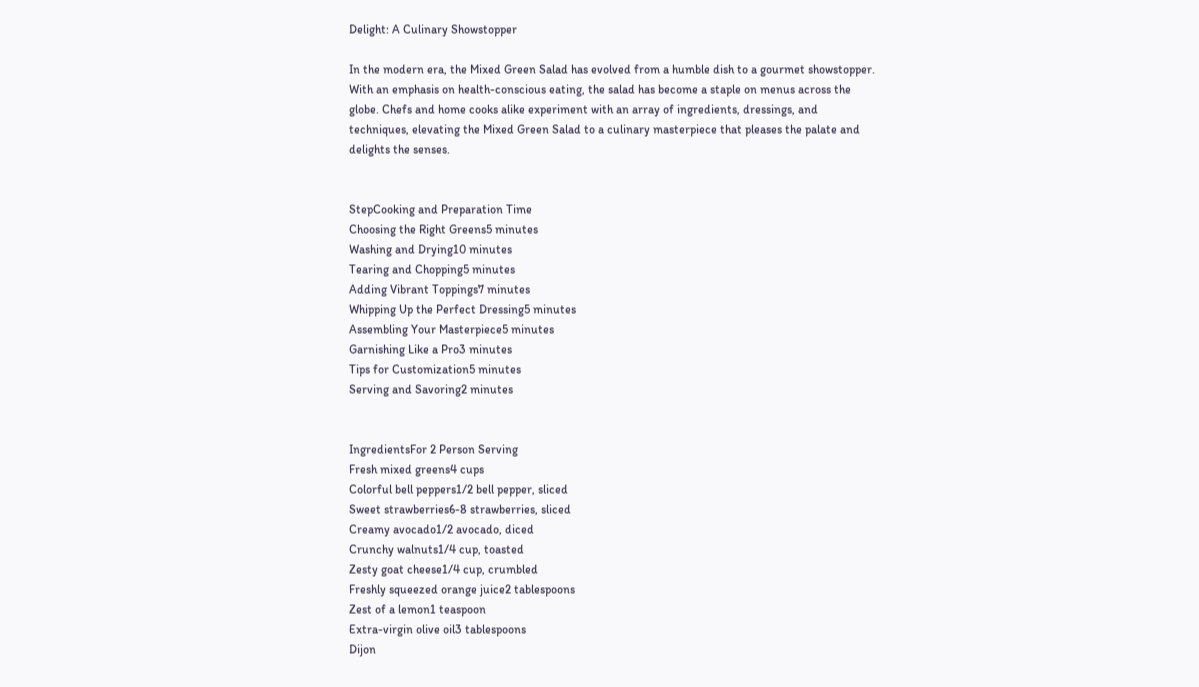Delight: A Culinary Showstopper

In the modern era, the Mixed Green Salad has evolved from a humble dish to a gourmet showstopper. With an emphasis on health-conscious eating, the salad has become a staple on menus across the globe. Chefs and home cooks alike experiment with an array of ingredients, dressings, and techniques, elevating the Mixed Green Salad to a culinary masterpiece that pleases the palate and delights the senses.


StepCooking and Preparation Time
Choosing the Right Greens5 minutes
Washing and Drying10 minutes
Tearing and Chopping5 minutes
Adding Vibrant Toppings7 minutes
Whipping Up the Perfect Dressing5 minutes
Assembling Your Masterpiece5 minutes
Garnishing Like a Pro3 minutes
Tips for Customization5 minutes
Serving and Savoring2 minutes


IngredientsFor 2 Person Serving
Fresh mixed greens4 cups
Colorful bell peppers1/2 bell pepper, sliced
Sweet strawberries6-8 strawberries, sliced
Creamy avocado1/2 avocado, diced
Crunchy walnuts1/4 cup, toasted
Zesty goat cheese1/4 cup, crumbled
Freshly squeezed orange juice2 tablespoons
Zest of a lemon1 teaspoon
Extra-virgin olive oil3 tablespoons
Dijon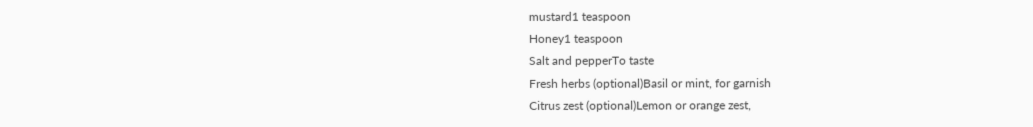mustard1 teaspoon
Honey1 teaspoon
Salt and pepperTo taste
Fresh herbs (optional)Basil or mint, for garnish
Citrus zest (optional)Lemon or orange zest,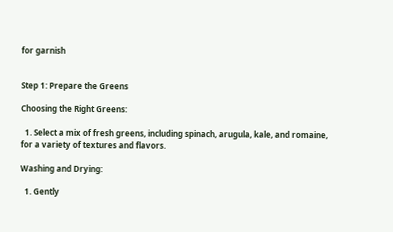for garnish


Step 1: Prepare the Greens

Choosing the Right Greens:

  1. Select a mix of fresh greens, including spinach, arugula, kale, and romaine, for a variety of textures and flavors.

Washing and Drying:

  1. Gently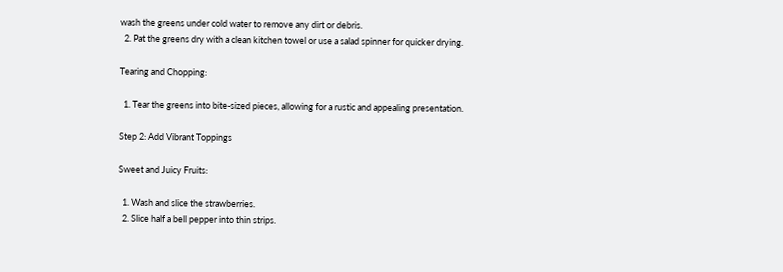wash the greens under cold water to remove any dirt or debris.
  2. Pat the greens dry with a clean kitchen towel or use a salad spinner for quicker drying.

Tearing and Chopping:

  1. Tear the greens into bite-sized pieces, allowing for a rustic and appealing presentation.

Step 2: Add Vibrant Toppings

Sweet and Juicy Fruits:

  1. Wash and slice the strawberries.
  2. Slice half a bell pepper into thin strips.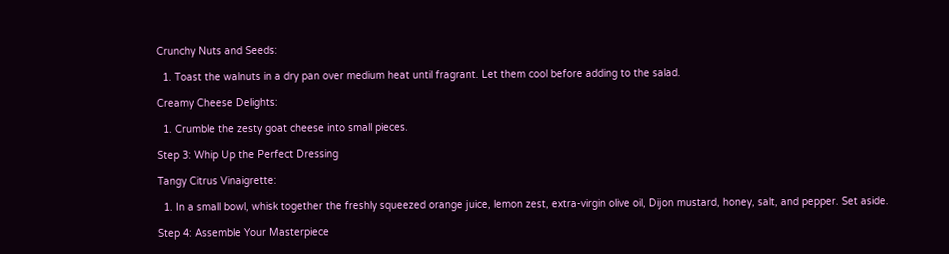Crunchy Nuts and Seeds:

  1. Toast the walnuts in a dry pan over medium heat until fragrant. Let them cool before adding to the salad.

Creamy Cheese Delights:

  1. Crumble the zesty goat cheese into small pieces.

Step 3: Whip Up the Perfect Dressing

Tangy Citrus Vinaigrette:

  1. In a small bowl, whisk together the freshly squeezed orange juice, lemon zest, extra-virgin olive oil, Dijon mustard, honey, salt, and pepper. Set aside.

Step 4: Assemble Your Masterpiece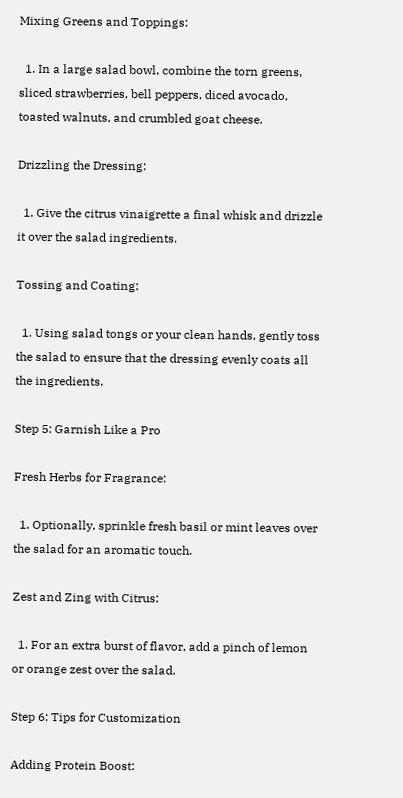Mixing Greens and Toppings:

  1. In a large salad bowl, combine the torn greens, sliced strawberries, bell peppers, diced avocado, toasted walnuts, and crumbled goat cheese.

Drizzling the Dressing:

  1. Give the citrus vinaigrette a final whisk and drizzle it over the salad ingredients.

Tossing and Coating:

  1. Using salad tongs or your clean hands, gently toss the salad to ensure that the dressing evenly coats all the ingredients.

Step 5: Garnish Like a Pro

Fresh Herbs for Fragrance:

  1. Optionally, sprinkle fresh basil or mint leaves over the salad for an aromatic touch.

Zest and Zing with Citrus:

  1. For an extra burst of flavor, add a pinch of lemon or orange zest over the salad.

Step 6: Tips for Customization

Adding Protein Boost: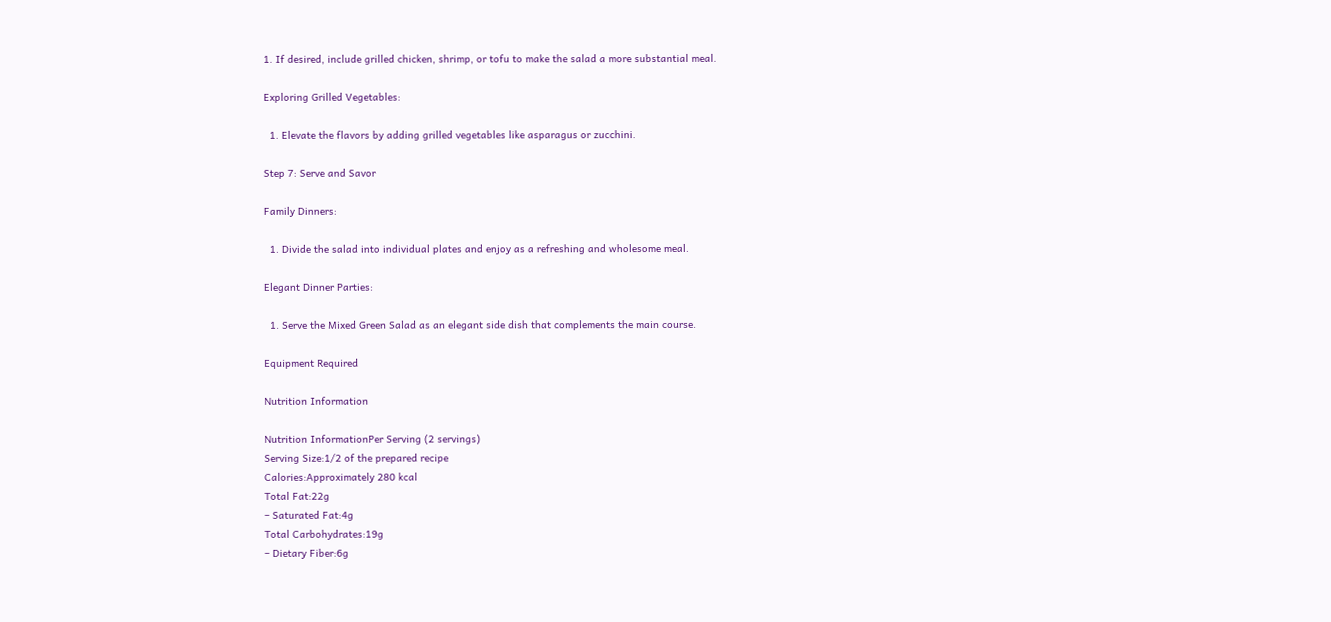1. If desired, include grilled chicken, shrimp, or tofu to make the salad a more substantial meal.

Exploring Grilled Vegetables:

  1. Elevate the flavors by adding grilled vegetables like asparagus or zucchini.

Step 7: Serve and Savor

Family Dinners:

  1. Divide the salad into individual plates and enjoy as a refreshing and wholesome meal.

Elegant Dinner Parties:

  1. Serve the Mixed Green Salad as an elegant side dish that complements the main course.

Equipment Required

Nutrition Information

Nutrition InformationPer Serving (2 servings)
Serving Size:1/2 of the prepared recipe
Calories:Approximately 280 kcal
Total Fat:22g
– Saturated Fat:4g
Total Carbohydrates:19g
– Dietary Fiber:6g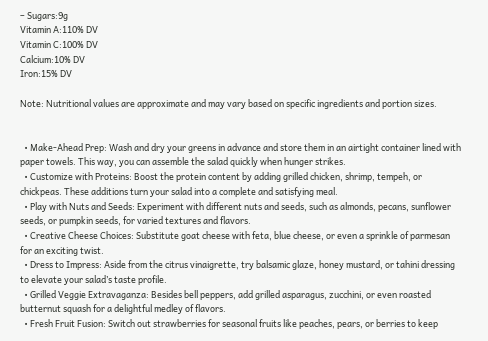– Sugars:9g
Vitamin A:110% DV
Vitamin C:100% DV
Calcium:10% DV
Iron:15% DV

Note: Nutritional values are approximate and may vary based on specific ingredients and portion sizes.


  • Make-Ahead Prep: Wash and dry your greens in advance and store them in an airtight container lined with paper towels. This way, you can assemble the salad quickly when hunger strikes.
  • Customize with Proteins: Boost the protein content by adding grilled chicken, shrimp, tempeh, or chickpeas. These additions turn your salad into a complete and satisfying meal.
  • Play with Nuts and Seeds: Experiment with different nuts and seeds, such as almonds, pecans, sunflower seeds, or pumpkin seeds, for varied textures and flavors.
  • Creative Cheese Choices: Substitute goat cheese with feta, blue cheese, or even a sprinkle of parmesan for an exciting twist.
  • Dress to Impress: Aside from the citrus vinaigrette, try balsamic glaze, honey mustard, or tahini dressing to elevate your salad’s taste profile.
  • Grilled Veggie Extravaganza: Besides bell peppers, add grilled asparagus, zucchini, or even roasted butternut squash for a delightful medley of flavors.
  • Fresh Fruit Fusion: Switch out strawberries for seasonal fruits like peaches, pears, or berries to keep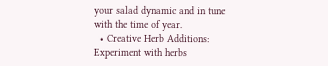your salad dynamic and in tune with the time of year.
  • Creative Herb Additions: Experiment with herbs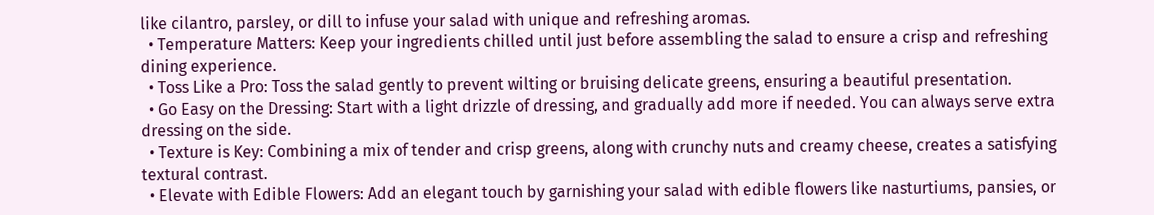like cilantro, parsley, or dill to infuse your salad with unique and refreshing aromas.
  • Temperature Matters: Keep your ingredients chilled until just before assembling the salad to ensure a crisp and refreshing dining experience.
  • Toss Like a Pro: Toss the salad gently to prevent wilting or bruising delicate greens, ensuring a beautiful presentation.
  • Go Easy on the Dressing: Start with a light drizzle of dressing, and gradually add more if needed. You can always serve extra dressing on the side.
  • Texture is Key: Combining a mix of tender and crisp greens, along with crunchy nuts and creamy cheese, creates a satisfying textural contrast.
  • Elevate with Edible Flowers: Add an elegant touch by garnishing your salad with edible flowers like nasturtiums, pansies, or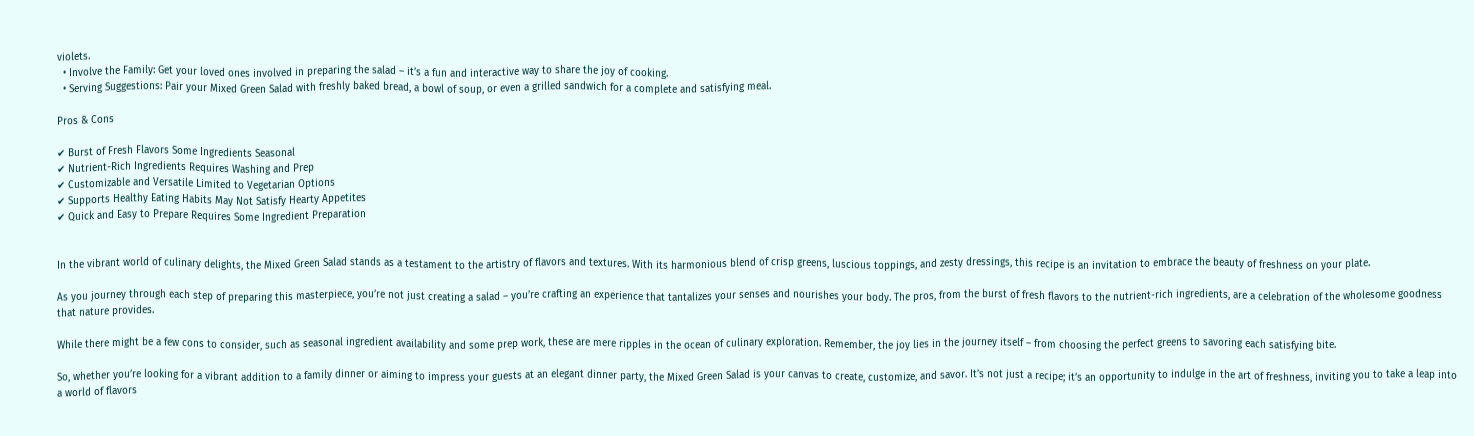violets.
  • Involve the Family: Get your loved ones involved in preparing the salad – it’s a fun and interactive way to share the joy of cooking.
  • Serving Suggestions: Pair your Mixed Green Salad with freshly baked bread, a bowl of soup, or even a grilled sandwich for a complete and satisfying meal.

Pros & Cons

✔ Burst of Fresh Flavors Some Ingredients Seasonal
✔ Nutrient-Rich Ingredients Requires Washing and Prep
✔ Customizable and Versatile Limited to Vegetarian Options
✔ Supports Healthy Eating Habits May Not Satisfy Hearty Appetites
✔ Quick and Easy to Prepare Requires Some Ingredient Preparation


In the vibrant world of culinary delights, the Mixed Green Salad stands as a testament to the artistry of flavors and textures. With its harmonious blend of crisp greens, luscious toppings, and zesty dressings, this recipe is an invitation to embrace the beauty of freshness on your plate.

As you journey through each step of preparing this masterpiece, you’re not just creating a salad – you’re crafting an experience that tantalizes your senses and nourishes your body. The pros, from the burst of fresh flavors to the nutrient-rich ingredients, are a celebration of the wholesome goodness that nature provides.

While there might be a few cons to consider, such as seasonal ingredient availability and some prep work, these are mere ripples in the ocean of culinary exploration. Remember, the joy lies in the journey itself – from choosing the perfect greens to savoring each satisfying bite.

So, whether you’re looking for a vibrant addition to a family dinner or aiming to impress your guests at an elegant dinner party, the Mixed Green Salad is your canvas to create, customize, and savor. It’s not just a recipe; it’s an opportunity to indulge in the art of freshness, inviting you to take a leap into a world of flavors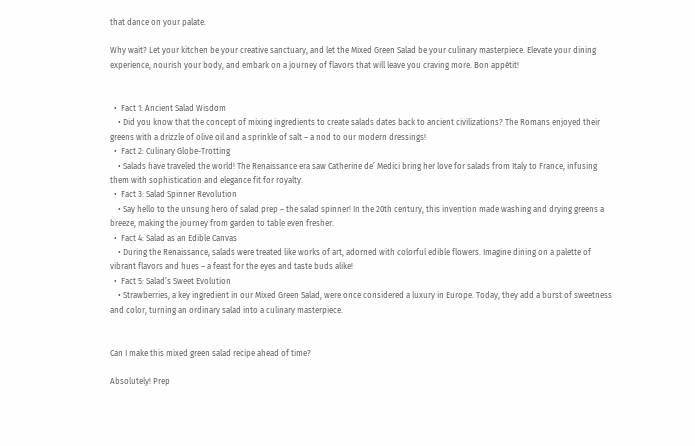that dance on your palate.

Why wait? Let your kitchen be your creative sanctuary, and let the Mixed Green Salad be your culinary masterpiece. Elevate your dining experience, nourish your body, and embark on a journey of flavors that will leave you craving more. Bon appétit!


  •  Fact 1: Ancient Salad Wisdom
    • Did you know that the concept of mixing ingredients to create salads dates back to ancient civilizations? The Romans enjoyed their greens with a drizzle of olive oil and a sprinkle of salt – a nod to our modern dressings!
  •  Fact 2: Culinary Globe-Trotting
    • Salads have traveled the world! The Renaissance era saw Catherine de’ Medici bring her love for salads from Italy to France, infusing them with sophistication and elegance fit for royalty.
  •  Fact 3: Salad Spinner Revolution
    • Say hello to the unsung hero of salad prep – the salad spinner! In the 20th century, this invention made washing and drying greens a breeze, making the journey from garden to table even fresher.
  •  Fact 4: Salad as an Edible Canvas
    • During the Renaissance, salads were treated like works of art, adorned with colorful edible flowers. Imagine dining on a palette of vibrant flavors and hues – a feast for the eyes and taste buds alike!
  •  Fact 5: Salad’s Sweet Evolution
    • Strawberries, a key ingredient in our Mixed Green Salad, were once considered a luxury in Europe. Today, they add a burst of sweetness and color, turning an ordinary salad into a culinary masterpiece.


Can I make this mixed green salad recipe ahead of time?

Absolutely! Prep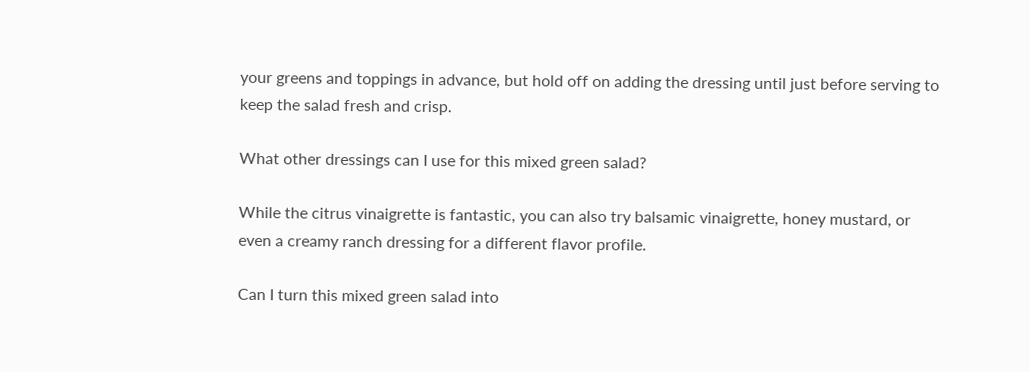your greens and toppings in advance, but hold off on adding the dressing until just before serving to keep the salad fresh and crisp.

What other dressings can I use for this mixed green salad?

While the citrus vinaigrette is fantastic, you can also try balsamic vinaigrette, honey mustard, or even a creamy ranch dressing for a different flavor profile.

Can I turn this mixed green salad into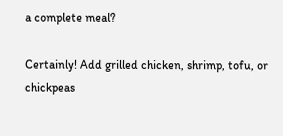a complete meal?

Certainly! Add grilled chicken, shrimp, tofu, or chickpeas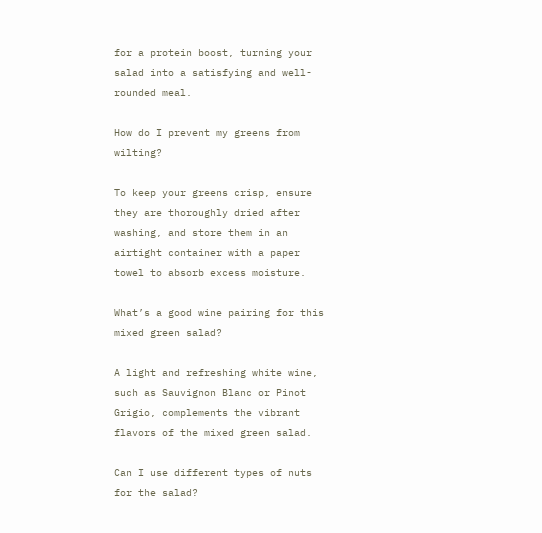for a protein boost, turning your salad into a satisfying and well-rounded meal.

How do I prevent my greens from wilting?

To keep your greens crisp, ensure they are thoroughly dried after washing, and store them in an airtight container with a paper towel to absorb excess moisture.

What’s a good wine pairing for this mixed green salad?

A light and refreshing white wine, such as Sauvignon Blanc or Pinot Grigio, complements the vibrant flavors of the mixed green salad.

Can I use different types of nuts for the salad?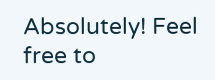Absolutely! Feel free to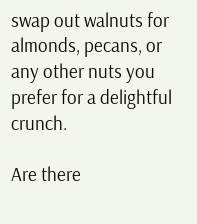swap out walnuts for almonds, pecans, or any other nuts you prefer for a delightful crunch.

Are there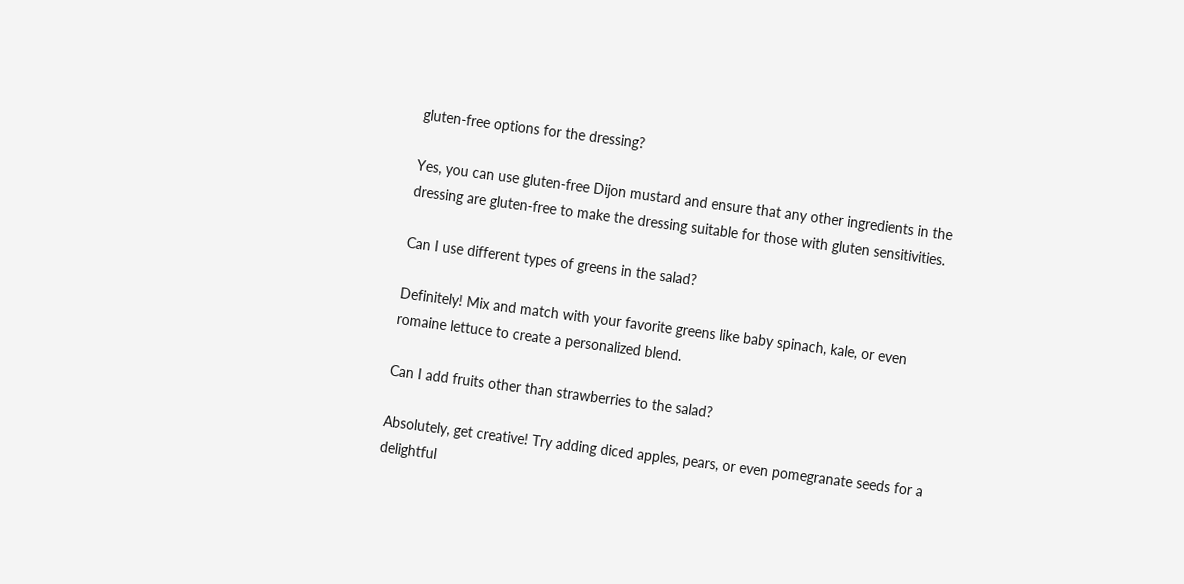gluten-free options for the dressing?

Yes, you can use gluten-free Dijon mustard and ensure that any other ingredients in the dressing are gluten-free to make the dressing suitable for those with gluten sensitivities.

Can I use different types of greens in the salad?

Definitely! Mix and match with your favorite greens like baby spinach, kale, or even romaine lettuce to create a personalized blend.

Can I add fruits other than strawberries to the salad?

Absolutely, get creative! Try adding diced apples, pears, or even pomegranate seeds for a delightful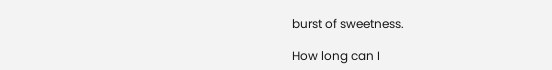burst of sweetness.

How long can I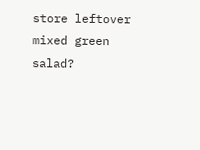store leftover mixed green salad?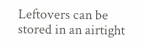Leftovers can be stored in an airtight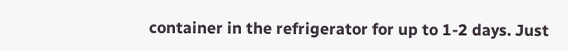container in the refrigerator for up to 1-2 days. Just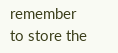remember to store the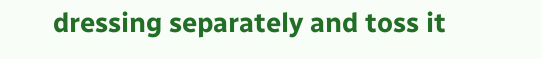dressing separately and toss it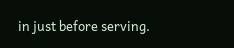in just before serving.